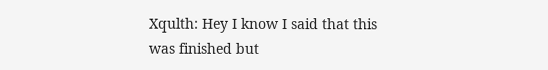Xqulth: Hey I know I said that this was finished but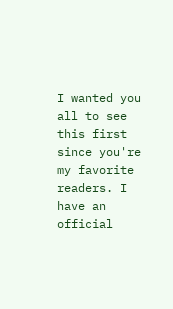I wanted you all to see this first since you're my favorite readers. I have an official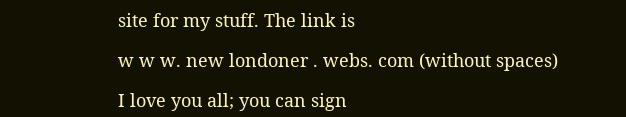site for my stuff. The link is

w w w. new londoner . webs. com (without spaces)

I love you all; you can sign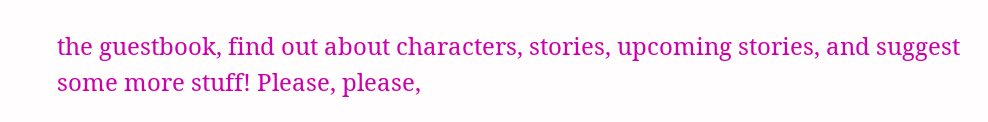the guestbook, find out about characters, stories, upcoming stories, and suggest some more stuff! Please, please,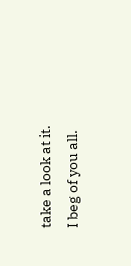take a look at it. I beg of you all.